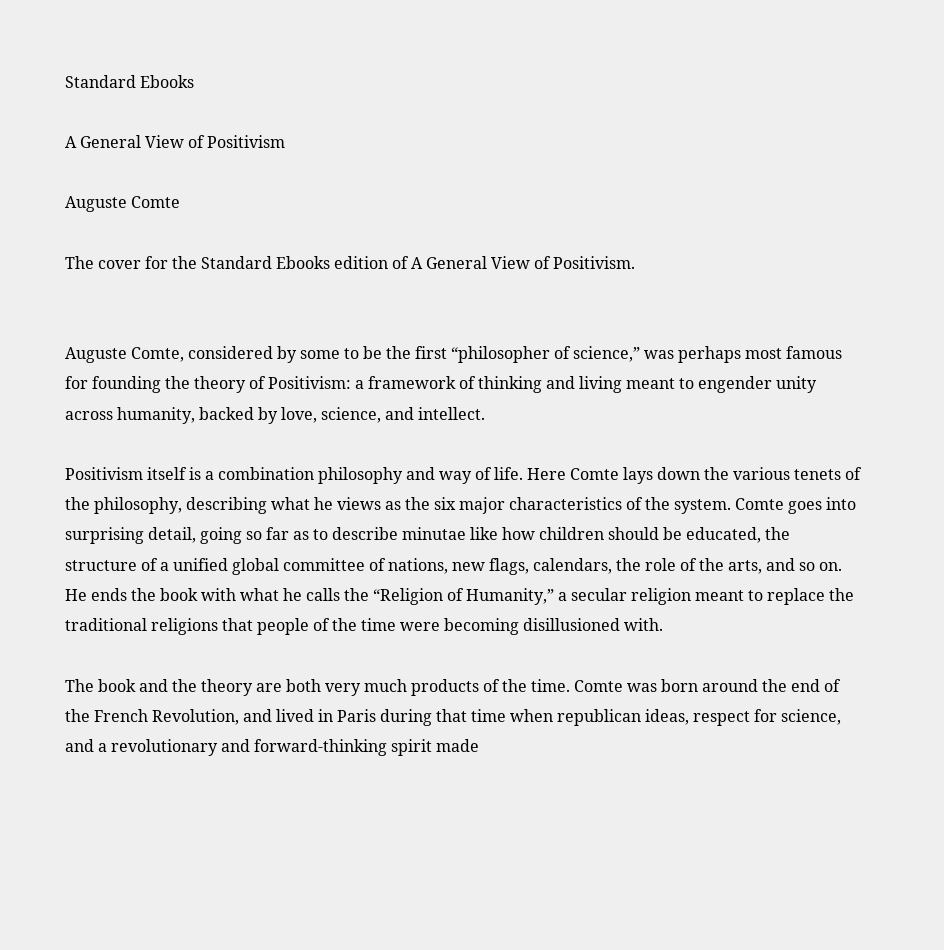Standard Ebooks

A General View of Positivism

Auguste Comte

The cover for the Standard Ebooks edition of A General View of Positivism.


Auguste Comte, considered by some to be the first “philosopher of science,” was perhaps most famous for founding the theory of Positivism: a framework of thinking and living meant to engender unity across humanity, backed by love, science, and intellect.

Positivism itself is a combination philosophy and way of life. Here Comte lays down the various tenets of the philosophy, describing what he views as the six major characteristics of the system. Comte goes into surprising detail, going so far as to describe minutae like how children should be educated, the structure of a unified global committee of nations, new flags, calendars, the role of the arts, and so on. He ends the book with what he calls the “Religion of Humanity,” a secular religion meant to replace the traditional religions that people of the time were becoming disillusioned with.

The book and the theory are both very much products of the time. Comte was born around the end of the French Revolution, and lived in Paris during that time when republican ideas, respect for science, and a revolutionary and forward-thinking spirit made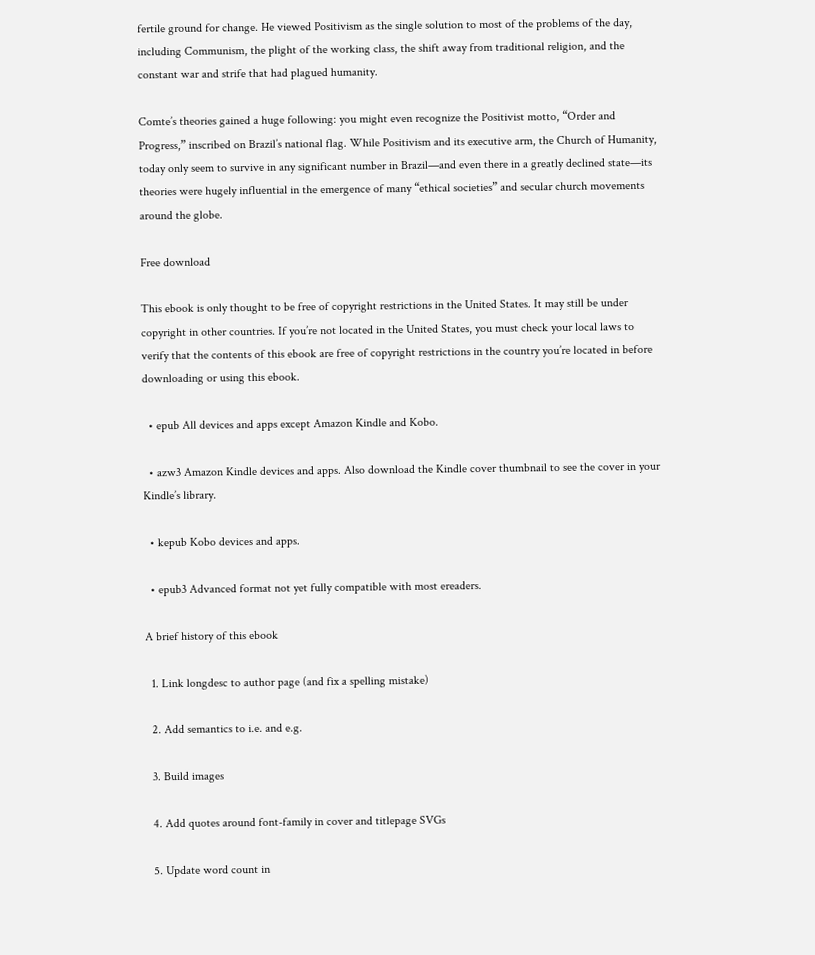fertile ground for change. He viewed Positivism as the single solution to most of the problems of the day, including Communism, the plight of the working class, the shift away from traditional religion, and the constant war and strife that had plagued humanity.

Comte’s theories gained a huge following: you might even recognize the Positivist motto, “Order and Progress,” inscribed on Brazil’s national flag. While Positivism and its executive arm, the Church of Humanity, today only seem to survive in any significant number in Brazil—and even there in a greatly declined state—its theories were hugely influential in the emergence of many “ethical societies” and secular church movements around the globe.

Free download

This ebook is only thought to be free of copyright restrictions in the United States. It may still be under copyright in other countries. If you’re not located in the United States, you must check your local laws to verify that the contents of this ebook are free of copyright restrictions in the country you’re located in before downloading or using this ebook.

  • epub All devices and apps except Amazon Kindle and Kobo.

  • azw3 Amazon Kindle devices and apps. Also download the Kindle cover thumbnail to see the cover in your Kindle’s library.

  • kepub Kobo devices and apps.

  • epub3 Advanced format not yet fully compatible with most ereaders.

A brief history of this ebook

  1. Link longdesc to author page (and fix a spelling mistake)

  2. Add semantics to i.e. and e.g.

  3. Build images

  4. Add quotes around font-family in cover and titlepage SVGs

  5. Update word count in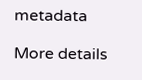metadata

More details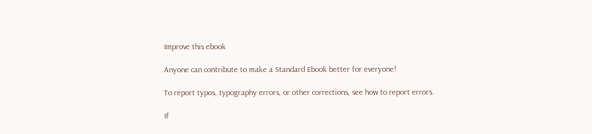Improve this ebook

Anyone can contribute to make a Standard Ebook better for everyone!

To report typos, typography errors, or other corrections, see how to report errors.

If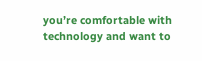you’re comfortable with technology and want to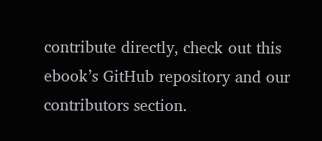contribute directly, check out this ebook’s GitHub repository and our contributors section.